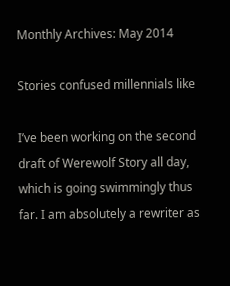Monthly Archives: May 2014

Stories confused millennials like

I’ve been working on the second draft of Werewolf Story all day, which is going swimmingly thus far. I am absolutely a rewriter as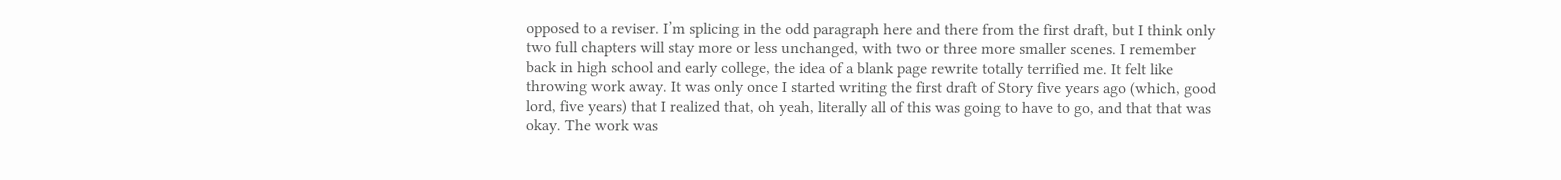opposed to a reviser. I’m splicing in the odd paragraph here and there from the first draft, but I think only two full chapters will stay more or less unchanged, with two or three more smaller scenes. I remember back in high school and early college, the idea of a blank page rewrite totally terrified me. It felt like throwing work away. It was only once I started writing the first draft of Story five years ago (which, good lord, five years) that I realized that, oh yeah, literally all of this was going to have to go, and that that was okay. The work was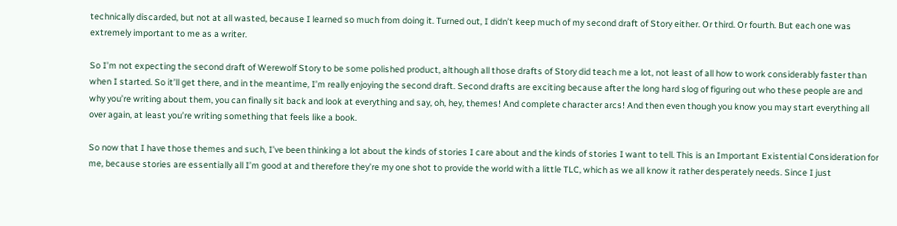technically discarded, but not at all wasted, because I learned so much from doing it. Turned out, I didn’t keep much of my second draft of Story either. Or third. Or fourth. But each one was extremely important to me as a writer.

So I’m not expecting the second draft of Werewolf Story to be some polished product, although all those drafts of Story did teach me a lot, not least of all how to work considerably faster than when I started. So it’ll get there, and in the meantime, I’m really enjoying the second draft. Second drafts are exciting because after the long hard slog of figuring out who these people are and why you’re writing about them, you can finally sit back and look at everything and say, oh, hey, themes! And complete character arcs! And then even though you know you may start everything all over again, at least you’re writing something that feels like a book.

So now that I have those themes and such, I’ve been thinking a lot about the kinds of stories I care about and the kinds of stories I want to tell. This is an Important Existential Consideration for me, because stories are essentially all I’m good at and therefore they’re my one shot to provide the world with a little TLC, which as we all know it rather desperately needs. Since I just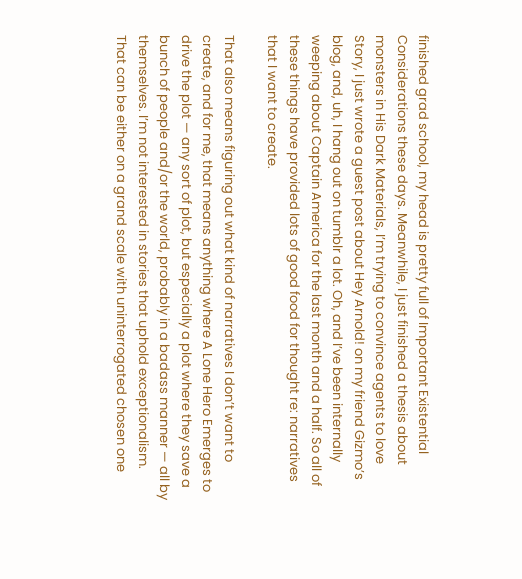finished grad school, my head is pretty full of Important Existential Considerations these days. Meanwhile, I just finished a thesis about monsters in His Dark Materials, I’m trying to convince agents to love Story, I just wrote a guest post about Hey Arnold! on my friend Gizmo’s blog, and, uh, I hang out on tumblr a lot. Oh, and I’ve been internally weeping about Captain America for the last month and a half. So all of these things have provided lots of good food for thought re: narratives that I want to create.

That also means figuring out what kind of narratives I don’t want to create, and for me, that means anything where A Lone Hero Emerges to drive the plot — any sort of plot, but especially a plot where they save a bunch of people and/or the world, probably in a badass manner — all by themselves. I’m not interested in stories that uphold exceptionalism. That can be either on a grand scale with uninterrogated chosen one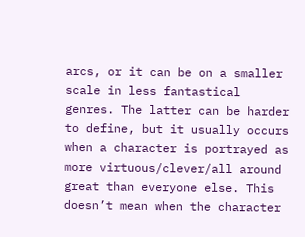arcs, or it can be on a smaller scale in less fantastical genres. The latter can be harder to define, but it usually occurs when a character is portrayed as more virtuous/clever/all around great than everyone else. This doesn’t mean when the character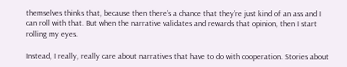themselves thinks that, because then there’s a chance that they’re just kind of an ass and I can roll with that. But when the narrative validates and rewards that opinion, then I start rolling my eyes.

Instead, I really, really care about narratives that have to do with cooperation. Stories about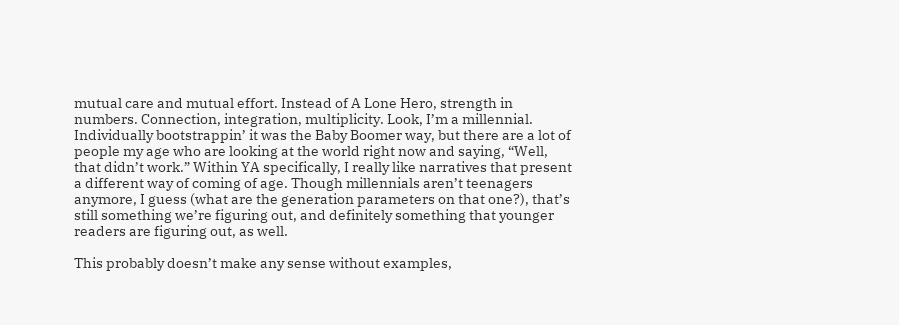mutual care and mutual effort. Instead of A Lone Hero, strength in numbers. Connection, integration, multiplicity. Look, I’m a millennial. Individually bootstrappin’ it was the Baby Boomer way, but there are a lot of people my age who are looking at the world right now and saying, “Well, that didn’t work.” Within YA specifically, I really like narratives that present a different way of coming of age. Though millennials aren’t teenagers anymore, I guess (what are the generation parameters on that one?), that’s still something we’re figuring out, and definitely something that younger readers are figuring out, as well.

This probably doesn’t make any sense without examples,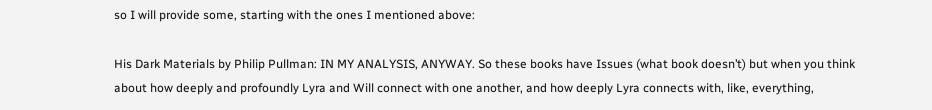so I will provide some, starting with the ones I mentioned above:

His Dark Materials by Philip Pullman: IN MY ANALYSIS, ANYWAY. So these books have Issues (what book doesn’t) but when you think about how deeply and profoundly Lyra and Will connect with one another, and how deeply Lyra connects with, like, everything,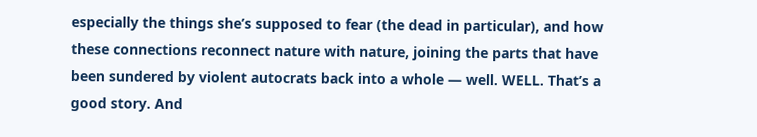especially the things she’s supposed to fear (the dead in particular), and how these connections reconnect nature with nature, joining the parts that have been sundered by violent autocrats back into a whole — well. WELL. That’s a good story. And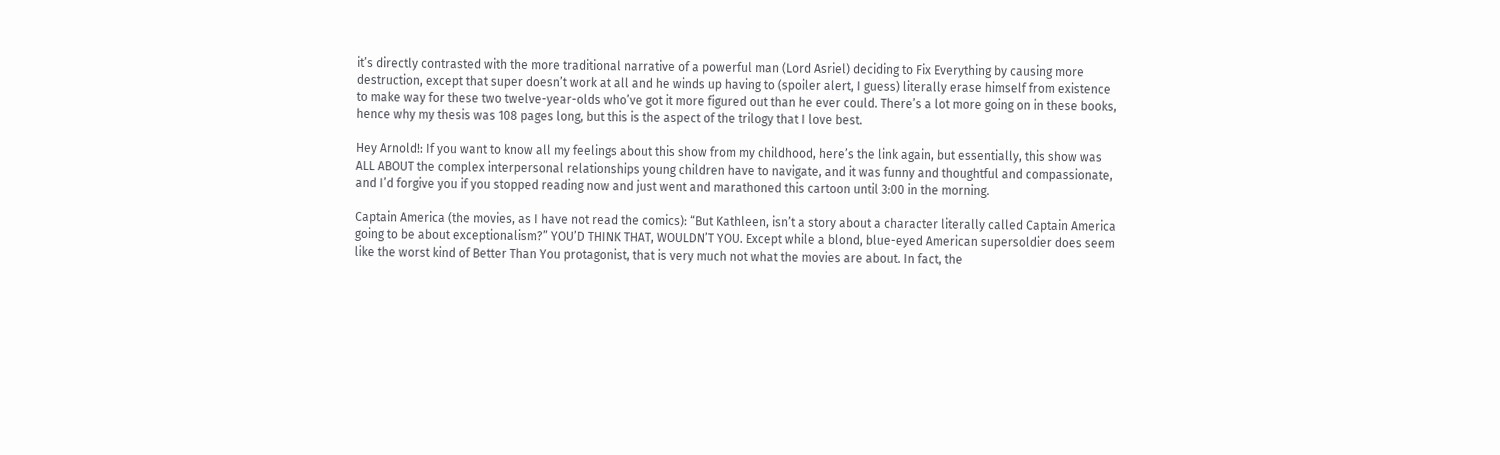it’s directly contrasted with the more traditional narrative of a powerful man (Lord Asriel) deciding to Fix Everything by causing more destruction, except that super doesn’t work at all and he winds up having to (spoiler alert, I guess) literally erase himself from existence to make way for these two twelve-year-olds who’ve got it more figured out than he ever could. There’s a lot more going on in these books, hence why my thesis was 108 pages long, but this is the aspect of the trilogy that I love best.

Hey Arnold!: If you want to know all my feelings about this show from my childhood, here’s the link again, but essentially, this show was ALL ABOUT the complex interpersonal relationships young children have to navigate, and it was funny and thoughtful and compassionate, and I’d forgive you if you stopped reading now and just went and marathoned this cartoon until 3:00 in the morning.

Captain America (the movies, as I have not read the comics): “But Kathleen, isn’t a story about a character literally called Captain America going to be about exceptionalism?” YOU’D THINK THAT, WOULDN’T YOU. Except while a blond, blue-eyed American supersoldier does seem like the worst kind of Better Than You protagonist, that is very much not what the movies are about. In fact, the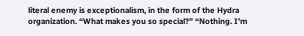literal enemy is exceptionalism, in the form of the Hydra organization. “What makes you so special?” “Nothing. I’m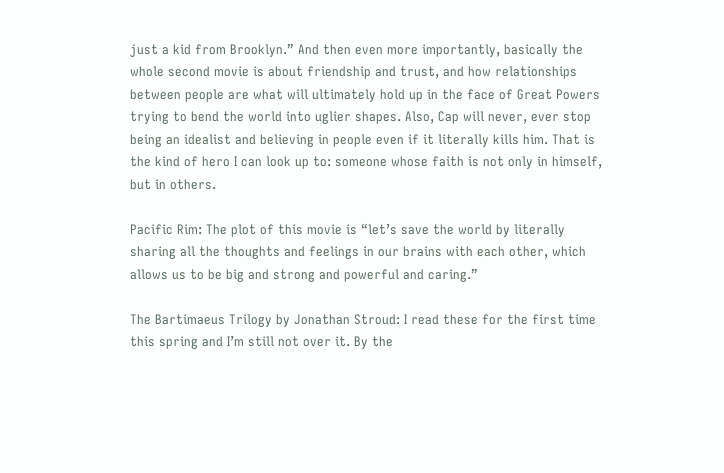just a kid from Brooklyn.” And then even more importantly, basically the whole second movie is about friendship and trust, and how relationships between people are what will ultimately hold up in the face of Great Powers trying to bend the world into uglier shapes. Also, Cap will never, ever stop being an idealist and believing in people even if it literally kills him. That is the kind of hero I can look up to: someone whose faith is not only in himself, but in others.

Pacific Rim: The plot of this movie is “let’s save the world by literally sharing all the thoughts and feelings in our brains with each other, which allows us to be big and strong and powerful and caring.”

The Bartimaeus Trilogy by Jonathan Stroud: I read these for the first time this spring and I’m still not over it. By the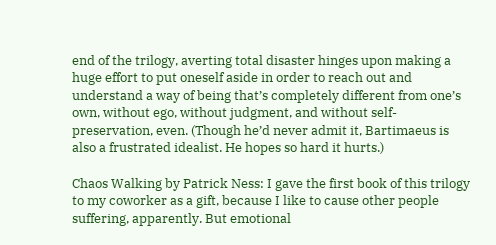end of the trilogy, averting total disaster hinges upon making a huge effort to put oneself aside in order to reach out and understand a way of being that’s completely different from one’s own, without ego, without judgment, and without self-preservation, even. (Though he’d never admit it, Bartimaeus is also a frustrated idealist. He hopes so hard it hurts.)

Chaos Walking by Patrick Ness: I gave the first book of this trilogy to my coworker as a gift, because I like to cause other people suffering, apparently. But emotional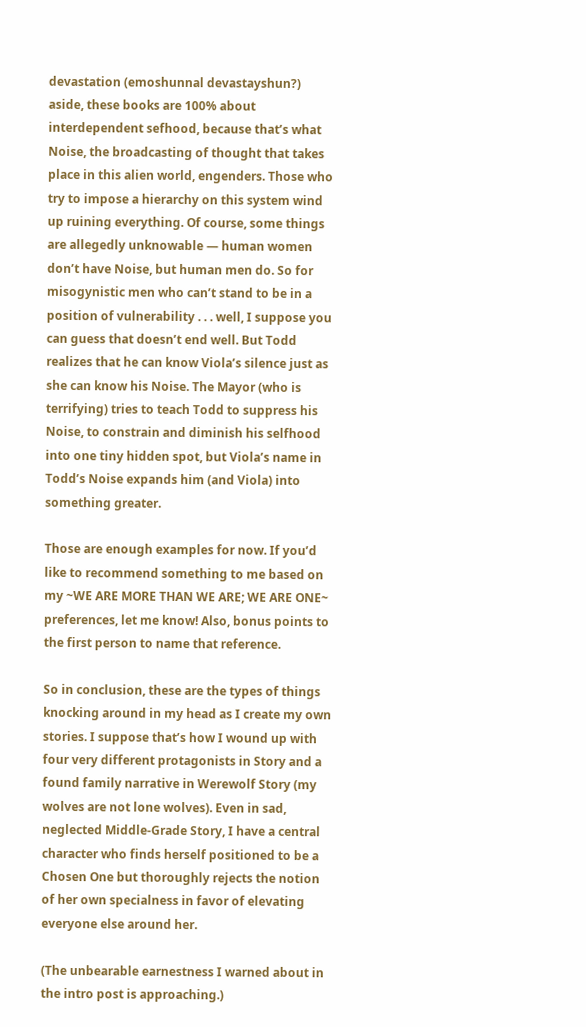devastation (emoshunnal devastayshun?) aside, these books are 100% about interdependent sefhood, because that’s what Noise, the broadcasting of thought that takes place in this alien world, engenders. Those who try to impose a hierarchy on this system wind up ruining everything. Of course, some things are allegedly unknowable — human women don’t have Noise, but human men do. So for misogynistic men who can’t stand to be in a position of vulnerability . . . well, I suppose you can guess that doesn’t end well. But Todd realizes that he can know Viola’s silence just as she can know his Noise. The Mayor (who is terrifying) tries to teach Todd to suppress his Noise, to constrain and diminish his selfhood into one tiny hidden spot, but Viola’s name in Todd’s Noise expands him (and Viola) into something greater.

Those are enough examples for now. If you’d like to recommend something to me based on my ~WE ARE MORE THAN WE ARE; WE ARE ONE~ preferences, let me know! Also, bonus points to the first person to name that reference.

So in conclusion, these are the types of things knocking around in my head as I create my own stories. I suppose that’s how I wound up with four very different protagonists in Story and a found family narrative in Werewolf Story (my wolves are not lone wolves). Even in sad, neglected Middle-Grade Story, I have a central character who finds herself positioned to be a Chosen One but thoroughly rejects the notion of her own specialness in favor of elevating everyone else around her.

(The unbearable earnestness I warned about in the intro post is approaching.)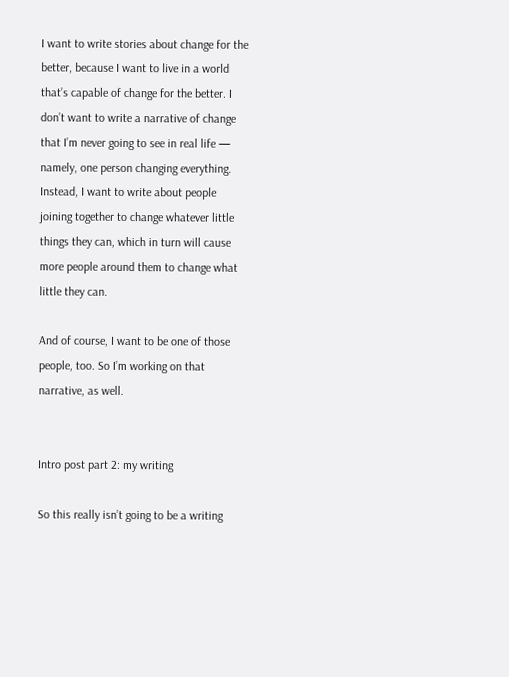I want to write stories about change for the better, because I want to live in a world that’s capable of change for the better. I don’t want to write a narrative of change that I’m never going to see in real life — namely, one person changing everything. Instead, I want to write about people joining together to change whatever little things they can, which in turn will cause more people around them to change what little they can.

And of course, I want to be one of those people, too. So I’m working on that narrative, as well.


Intro post part 2: my writing

So this really isn’t going to be a writing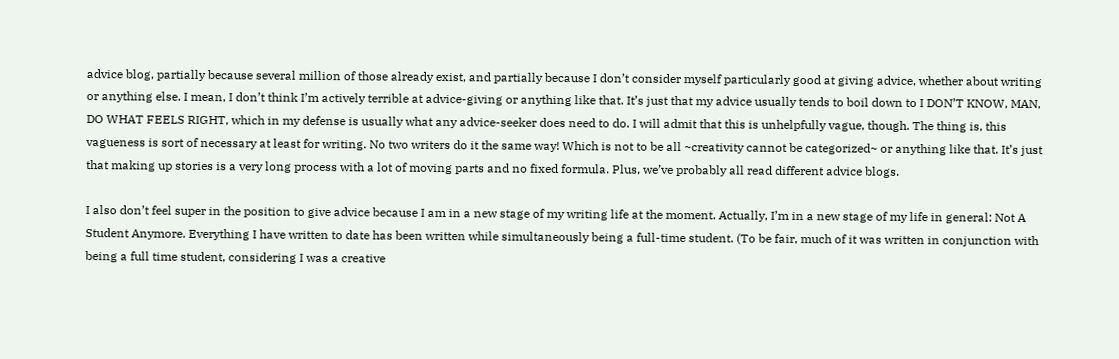advice blog, partially because several million of those already exist, and partially because I don’t consider myself particularly good at giving advice, whether about writing or anything else. I mean, I don’t think I’m actively terrible at advice-giving or anything like that. It’s just that my advice usually tends to boil down to I DON’T KNOW, MAN, DO WHAT FEELS RIGHT, which in my defense is usually what any advice-seeker does need to do. I will admit that this is unhelpfully vague, though. The thing is, this vagueness is sort of necessary at least for writing. No two writers do it the same way! Which is not to be all ~creativity cannot be categorized~ or anything like that. It’s just that making up stories is a very long process with a lot of moving parts and no fixed formula. Plus, we’ve probably all read different advice blogs.

I also don’t feel super in the position to give advice because I am in a new stage of my writing life at the moment. Actually, I’m in a new stage of my life in general: Not A Student Anymore. Everything I have written to date has been written while simultaneously being a full-time student. (To be fair, much of it was written in conjunction with being a full time student, considering I was a creative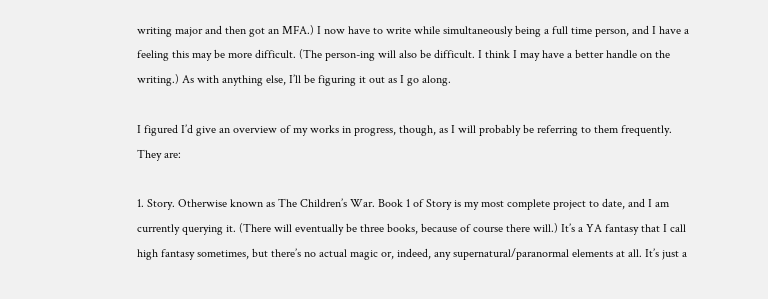writing major and then got an MFA.) I now have to write while simultaneously being a full time person, and I have a feeling this may be more difficult. (The person-ing will also be difficult. I think I may have a better handle on the writing.) As with anything else, I’ll be figuring it out as I go along.

I figured I’d give an overview of my works in progress, though, as I will probably be referring to them frequently. They are:

1. Story. Otherwise known as The Children’s War. Book 1 of Story is my most complete project to date, and I am currently querying it. (There will eventually be three books, because of course there will.) It’s a YA fantasy that I call high fantasy sometimes, but there’s no actual magic or, indeed, any supernatural/paranormal elements at all. It’s just a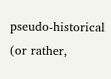pseudo-historical (or rather,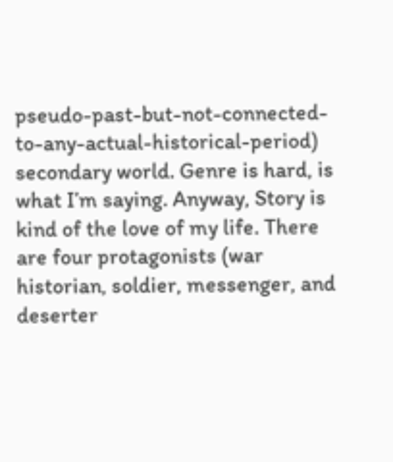pseudo-past-but-not-connected-to-any-actual-historical-period) secondary world. Genre is hard, is what I’m saying. Anyway, Story is kind of the love of my life. There are four protagonists (war historian, soldier, messenger, and deserter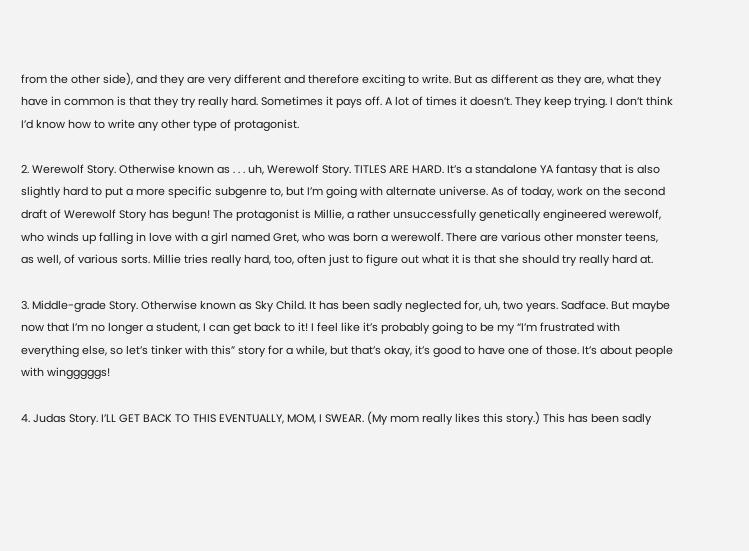from the other side), and they are very different and therefore exciting to write. But as different as they are, what they have in common is that they try really hard. Sometimes it pays off. A lot of times it doesn’t. They keep trying. I don’t think I’d know how to write any other type of protagonist.

2. Werewolf Story. Otherwise known as . . . uh, Werewolf Story. TITLES ARE HARD. It’s a standalone YA fantasy that is also slightly hard to put a more specific subgenre to, but I’m going with alternate universe. As of today, work on the second draft of Werewolf Story has begun! The protagonist is Millie, a rather unsuccessfully genetically engineered werewolf, who winds up falling in love with a girl named Gret, who was born a werewolf. There are various other monster teens, as well, of various sorts. Millie tries really hard, too, often just to figure out what it is that she should try really hard at.

3. Middle-grade Story. Otherwise known as Sky Child. It has been sadly neglected for, uh, two years. Sadface. But maybe now that I’m no longer a student, I can get back to it! I feel like it’s probably going to be my “I’m frustrated with everything else, so let’s tinker with this” story for a while, but that’s okay, it’s good to have one of those. It’s about people with wingggggs!

4. Judas Story. I’LL GET BACK TO THIS EVENTUALLY, MOM, I SWEAR. (My mom really likes this story.) This has been sadly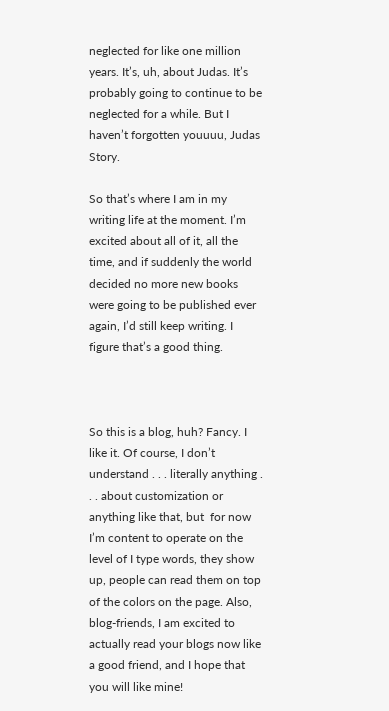neglected for like one million years. It’s, uh, about Judas. It’s probably going to continue to be neglected for a while. But I haven’t forgotten youuuu, Judas Story.

So that’s where I am in my writing life at the moment. I’m excited about all of it, all the time, and if suddenly the world decided no more new books were going to be published ever again, I’d still keep writing. I figure that’s a good thing.



So this is a blog, huh? Fancy. I like it. Of course, I don’t understand . . . literally anything . . . about customization or anything like that, but  for now I’m content to operate on the level of I type words, they show up, people can read them on top of the colors on the page. Also, blog-friends, I am excited to actually read your blogs now like a good friend, and I hope that you will like mine!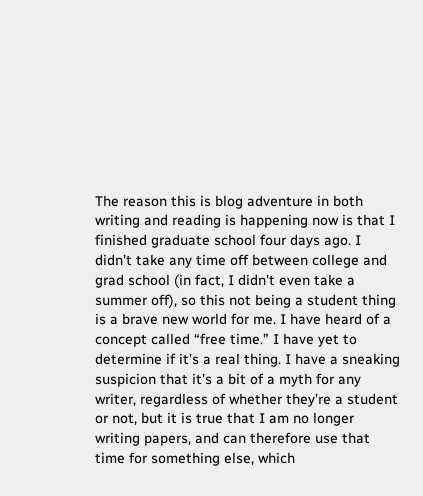The reason this is blog adventure in both writing and reading is happening now is that I finished graduate school four days ago. I didn’t take any time off between college and grad school (in fact, I didn’t even take a summer off), so this not being a student thing is a brave new world for me. I have heard of a concept called “free time.” I have yet to determine if it’s a real thing. I have a sneaking suspicion that it’s a bit of a myth for any writer, regardless of whether they’re a student or not, but it is true that I am no longer writing papers, and can therefore use that time for something else, which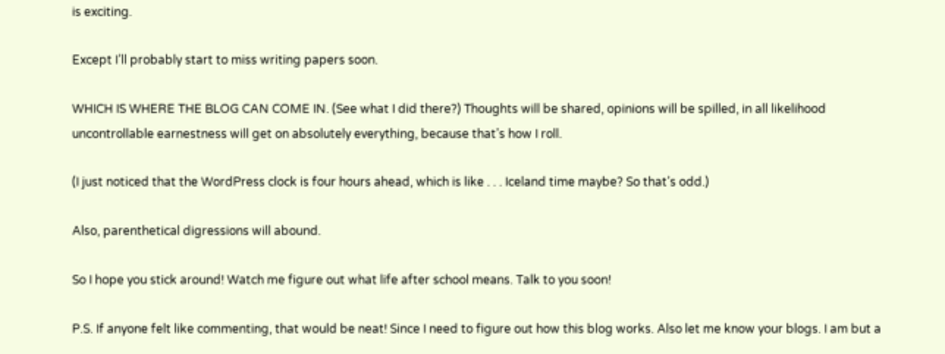is exciting.

Except I’ll probably start to miss writing papers soon.

WHICH IS WHERE THE BLOG CAN COME IN. (See what I did there?) Thoughts will be shared, opinions will be spilled, in all likelihood uncontrollable earnestness will get on absolutely everything, because that’s how I roll.

(I just noticed that the WordPress clock is four hours ahead, which is like . . . Iceland time maybe? So that’s odd.)

Also, parenthetical digressions will abound.

So I hope you stick around! Watch me figure out what life after school means. Talk to you soon!

P.S. If anyone felt like commenting, that would be neat! Since I need to figure out how this blog works. Also let me know your blogs. I am but a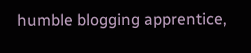humble blogging apprentice,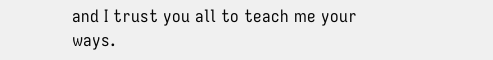and I trust you all to teach me your ways.